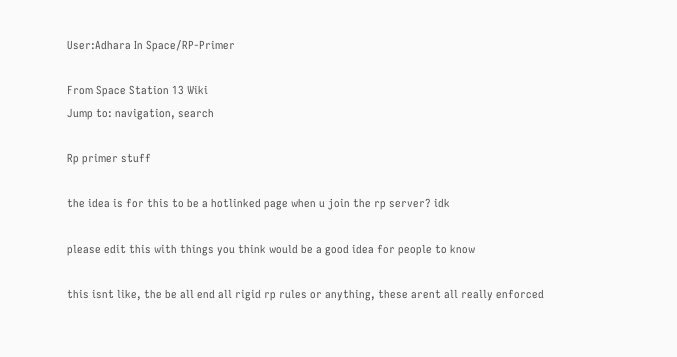User:Adhara In Space/RP-Primer

From Space Station 13 Wiki
Jump to: navigation, search

Rp primer stuff

the idea is for this to be a hotlinked page when u join the rp server? idk

please edit this with things you think would be a good idea for people to know

this isnt like, the be all end all rigid rp rules or anything, these arent all really enforced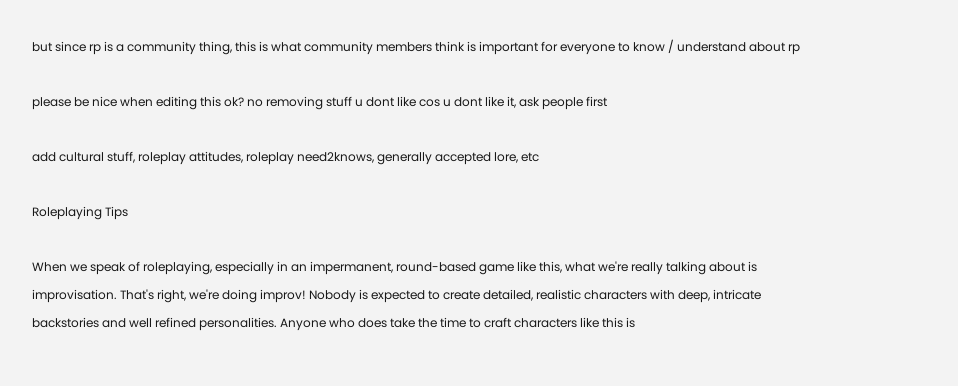but since rp is a community thing, this is what community members think is important for everyone to know / understand about rp

please be nice when editing this ok? no removing stuff u dont like cos u dont like it, ask people first

add cultural stuff, roleplay attitudes, roleplay need2knows, generally accepted lore, etc

Roleplaying Tips

When we speak of roleplaying, especially in an impermanent, round-based game like this, what we're really talking about is improvisation. That's right, we're doing improv! Nobody is expected to create detailed, realistic characters with deep, intricate backstories and well refined personalities. Anyone who does take the time to craft characters like this is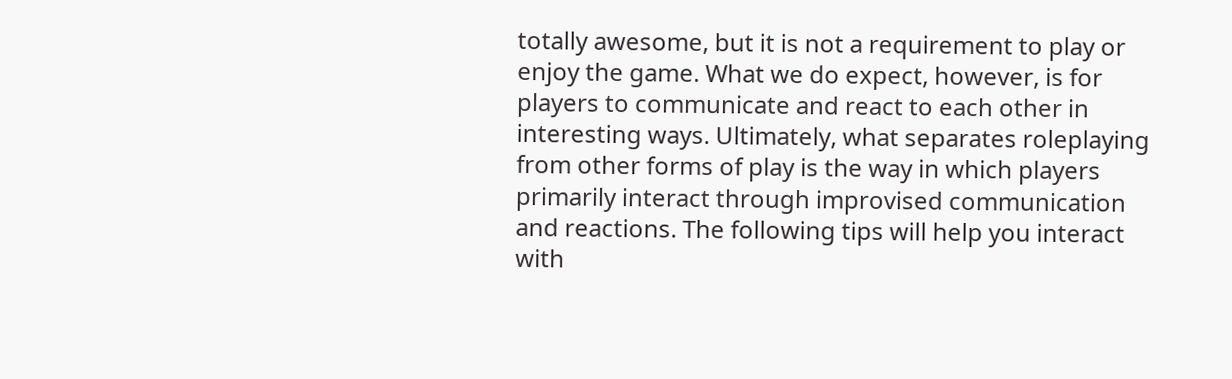totally awesome, but it is not a requirement to play or enjoy the game. What we do expect, however, is for players to communicate and react to each other in interesting ways. Ultimately, what separates roleplaying from other forms of play is the way in which players primarily interact through improvised communication and reactions. The following tips will help you interact with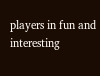players in fun and interesting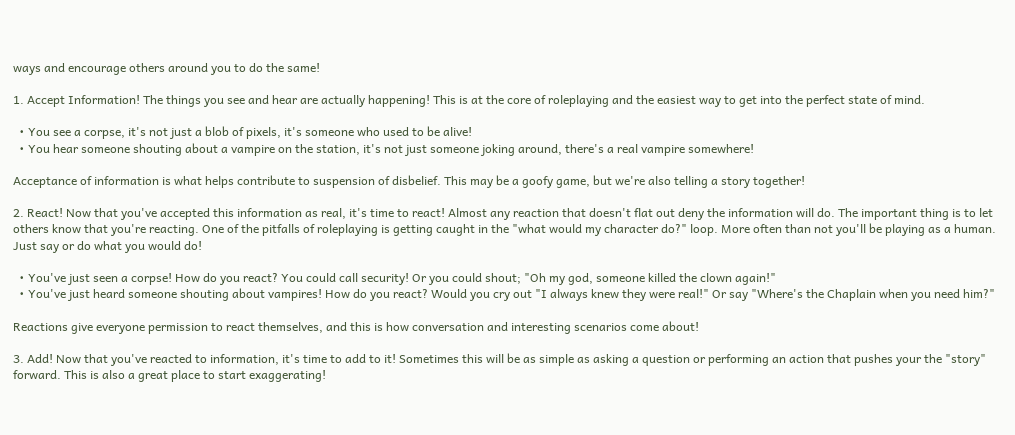ways and encourage others around you to do the same!

1. Accept Information! The things you see and hear are actually happening! This is at the core of roleplaying and the easiest way to get into the perfect state of mind.

  • You see a corpse, it's not just a blob of pixels, it's someone who used to be alive!
  • You hear someone shouting about a vampire on the station, it's not just someone joking around, there's a real vampire somewhere!

Acceptance of information is what helps contribute to suspension of disbelief. This may be a goofy game, but we're also telling a story together!

2. React! Now that you've accepted this information as real, it's time to react! Almost any reaction that doesn't flat out deny the information will do. The important thing is to let others know that you're reacting. One of the pitfalls of roleplaying is getting caught in the "what would my character do?" loop. More often than not you'll be playing as a human. Just say or do what you would do!

  • You've just seen a corpse! How do you react? You could call security! Or you could shout; "Oh my god, someone killed the clown again!"
  • You've just heard someone shouting about vampires! How do you react? Would you cry out "I always knew they were real!" Or say "Where's the Chaplain when you need him?"

Reactions give everyone permission to react themselves, and this is how conversation and interesting scenarios come about!

3. Add! Now that you've reacted to information, it's time to add to it! Sometimes this will be as simple as asking a question or performing an action that pushes your the "story" forward. This is also a great place to start exaggerating!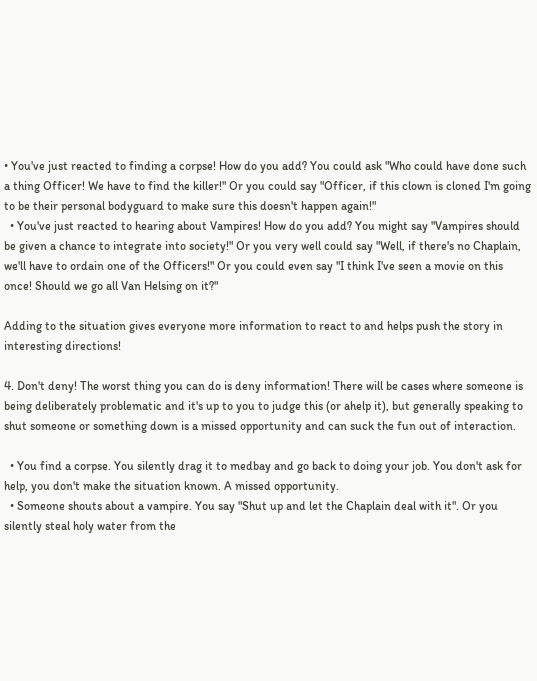• You've just reacted to finding a corpse! How do you add? You could ask "Who could have done such a thing Officer! We have to find the killer!" Or you could say "Officer, if this clown is cloned I'm going to be their personal bodyguard to make sure this doesn't happen again!"
  • You've just reacted to hearing about Vampires! How do you add? You might say "Vampires should be given a chance to integrate into society!" Or you very well could say "Well, if there's no Chaplain, we'll have to ordain one of the Officers!" Or you could even say "I think I've seen a movie on this once! Should we go all Van Helsing on it?"

Adding to the situation gives everyone more information to react to and helps push the story in interesting directions!

4. Don't deny! The worst thing you can do is deny information! There will be cases where someone is being deliberately problematic and it's up to you to judge this (or ahelp it), but generally speaking to shut someone or something down is a missed opportunity and can suck the fun out of interaction.

  • You find a corpse. You silently drag it to medbay and go back to doing your job. You don't ask for help, you don't make the situation known. A missed opportunity.
  • Someone shouts about a vampire. You say "Shut up and let the Chaplain deal with it". Or you silently steal holy water from the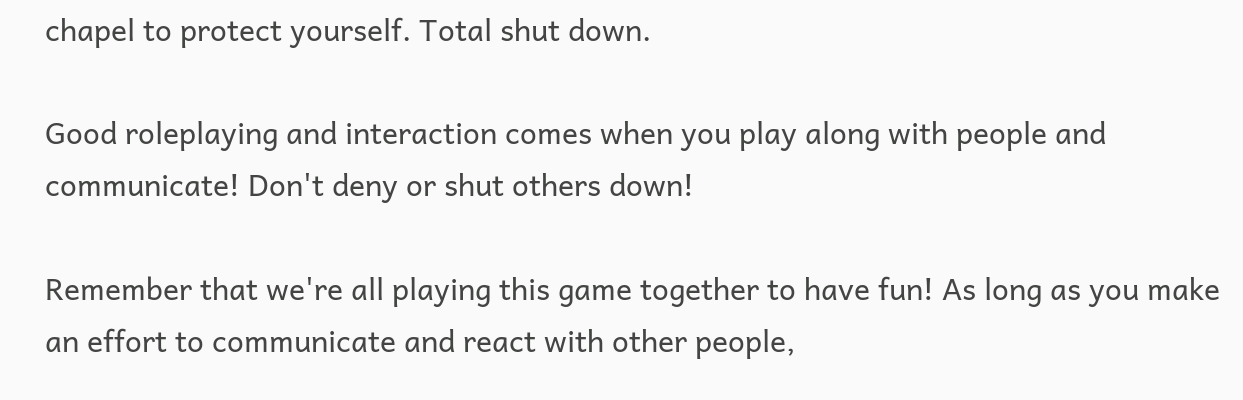chapel to protect yourself. Total shut down.

Good roleplaying and interaction comes when you play along with people and communicate! Don't deny or shut others down!

Remember that we're all playing this game together to have fun! As long as you make an effort to communicate and react with other people,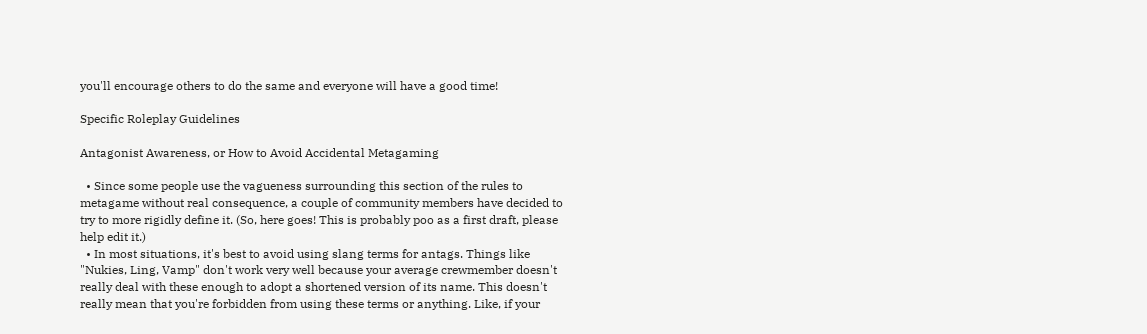you'll encourage others to do the same and everyone will have a good time!

Specific Roleplay Guidelines

Antagonist Awareness, or How to Avoid Accidental Metagaming

  • Since some people use the vagueness surrounding this section of the rules to metagame without real consequence, a couple of community members have decided to try to more rigidly define it. (So, here goes! This is probably poo as a first draft, please help edit it.)
  • In most situations, it's best to avoid using slang terms for antags. Things like "Nukies, Ling, Vamp" don't work very well because your average crewmember doesn't really deal with these enough to adopt a shortened version of its name. This doesn't really mean that you're forbidden from using these terms or anything. Like, if your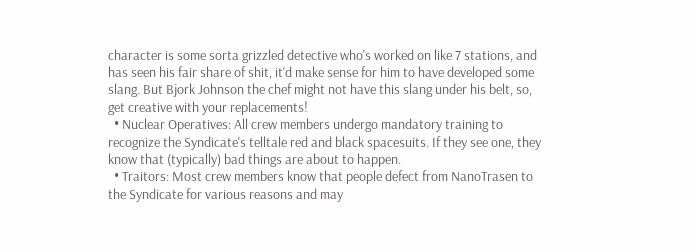character is some sorta grizzled detective who's worked on like 7 stations, and has seen his fair share of shit, it'd make sense for him to have developed some slang. But Bjork Johnson the chef might not have this slang under his belt, so, get creative with your replacements!
  • Nuclear Operatives: All crew members undergo mandatory training to recognize the Syndicate's telltale red and black spacesuits. If they see one, they know that (typically) bad things are about to happen.
  • Traitors: Most crew members know that people defect from NanoTrasen to the Syndicate for various reasons and may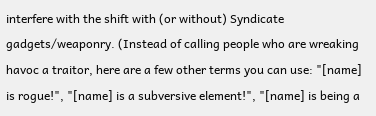interfere with the shift with (or without) Syndicate gadgets/weaponry. (Instead of calling people who are wreaking havoc a traitor, here are a few other terms you can use: "[name] is rogue!", "[name] is a subversive element!", "[name] is being a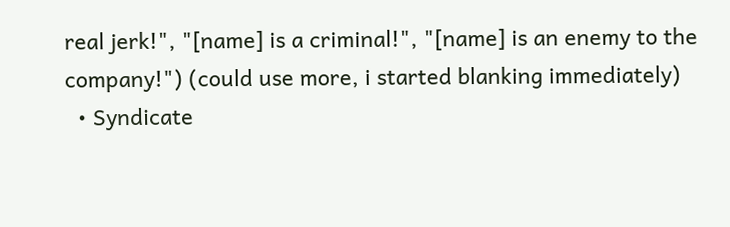real jerk!", "[name] is a criminal!", "[name] is an enemy to the company!") (could use more, i started blanking immediately)
  • Syndicate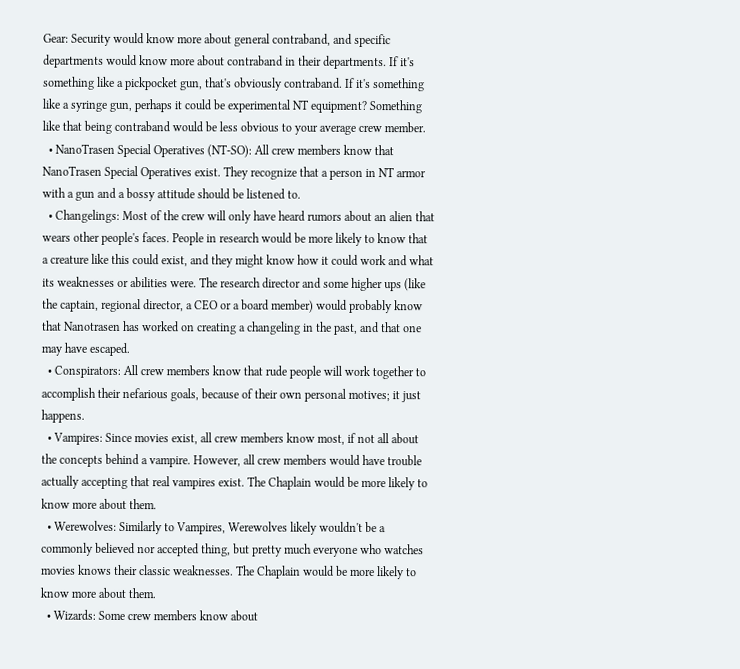Gear: Security would know more about general contraband, and specific departments would know more about contraband in their departments. If it's something like a pickpocket gun, that's obviously contraband. If it's something like a syringe gun, perhaps it could be experimental NT equipment? Something like that being contraband would be less obvious to your average crew member.
  • NanoTrasen Special Operatives (NT-SO): All crew members know that NanoTrasen Special Operatives exist. They recognize that a person in NT armor with a gun and a bossy attitude should be listened to.
  • Changelings: Most of the crew will only have heard rumors about an alien that wears other people's faces. People in research would be more likely to know that a creature like this could exist, and they might know how it could work and what its weaknesses or abilities were. The research director and some higher ups (like the captain, regional director, a CEO or a board member) would probably know that Nanotrasen has worked on creating a changeling in the past, and that one may have escaped.
  • Conspirators: All crew members know that rude people will work together to accomplish their nefarious goals, because of their own personal motives; it just happens.
  • Vampires: Since movies exist, all crew members know most, if not all about the concepts behind a vampire. However, all crew members would have trouble actually accepting that real vampires exist. The Chaplain would be more likely to know more about them.
  • Werewolves: Similarly to Vampires, Werewolves likely wouldn't be a commonly believed nor accepted thing, but pretty much everyone who watches movies knows their classic weaknesses. The Chaplain would be more likely to know more about them.
  • Wizards: Some crew members know about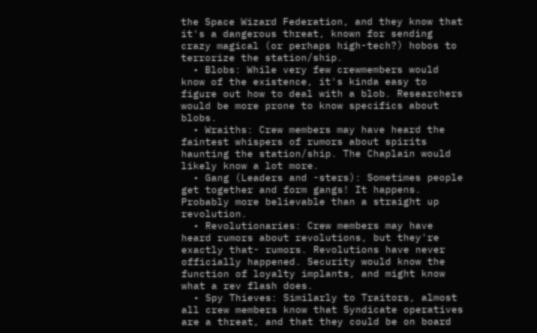the Space Wizard Federation, and they know that it's a dangerous threat, known for sending crazy magical (or perhaps high-tech?) hobos to terrorize the station/ship.
  • Blobs: While very few crewmembers would know of the existence, it's kinda easy to figure out how to deal with a blob. Researchers would be more prone to know specifics about blobs.
  • Wraiths: Crew members may have heard the faintest whispers of rumors about spirits haunting the station/ship. The Chaplain would likely know a lot more.
  • Gang (Leaders and -sters): Sometimes people get together and form gangs! It happens. Probably more believable than a straight up revolution.
  • Revolutionaries: Crew members may have heard rumors about revolutions, but they're exactly that- rumors. Revolutions have never officially happened. Security would know the function of loyalty implants, and might know what a rev flash does.
  • Spy Thieves: Similarly to Traitors, almost all crew members know that Syndicate operatives are a threat, and that they could be on board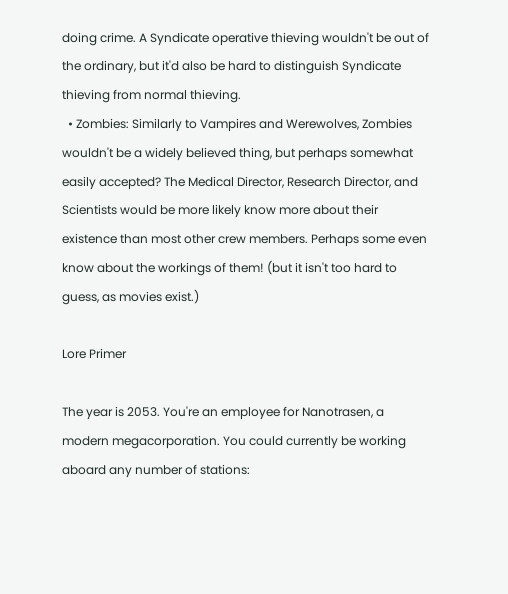doing crime. A Syndicate operative thieving wouldn't be out of the ordinary, but it'd also be hard to distinguish Syndicate thieving from normal thieving.
  • Zombies: Similarly to Vampires and Werewolves, Zombies wouldn't be a widely believed thing, but perhaps somewhat easily accepted? The Medical Director, Research Director, and Scientists would be more likely know more about their existence than most other crew members. Perhaps some even know about the workings of them! (but it isn't too hard to guess, as movies exist.)

Lore Primer

The year is 2053. You're an employee for Nanotrasen, a modern megacorporation. You could currently be working aboard any number of stations: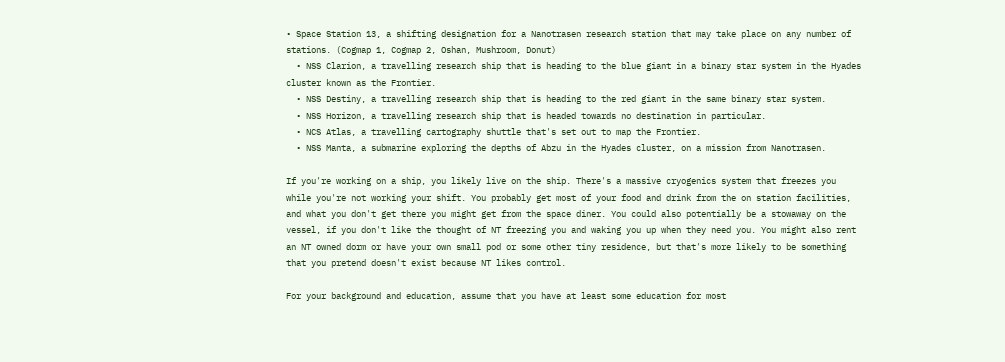• Space Station 13, a shifting designation for a Nanotrasen research station that may take place on any number of stations. (Cogmap 1, Cogmap 2, Oshan, Mushroom, Donut)
  • NSS Clarion, a travelling research ship that is heading to the blue giant in a binary star system in the Hyades cluster known as the Frontier.
  • NSS Destiny, a travelling research ship that is heading to the red giant in the same binary star system.
  • NSS Horizon, a travelling research ship that is headed towards no destination in particular.
  • NCS Atlas, a travelling cartography shuttle that's set out to map the Frontier.
  • NSS Manta, a submarine exploring the depths of Abzu in the Hyades cluster, on a mission from Nanotrasen.

If you're working on a ship, you likely live on the ship. There's a massive cryogenics system that freezes you while you're not working your shift. You probably get most of your food and drink from the on station facilities, and what you don't get there you might get from the space diner. You could also potentially be a stowaway on the vessel, if you don't like the thought of NT freezing you and waking you up when they need you. You might also rent an NT owned dorm or have your own small pod or some other tiny residence, but that's more likely to be something that you pretend doesn't exist because NT likes control.

For your background and education, assume that you have at least some education for most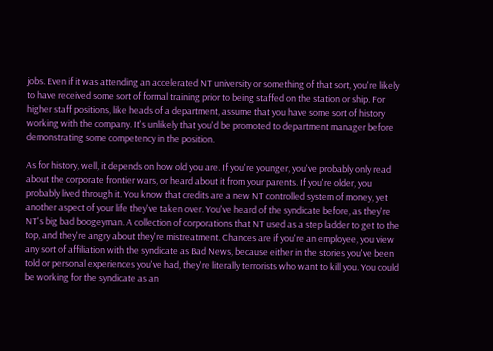jobs. Even if it was attending an accelerated NT university or something of that sort, you're likely to have received some sort of formal training prior to being staffed on the station or ship. For higher staff positions, like heads of a department, assume that you have some sort of history working with the company. It's unlikely that you'd be promoted to department manager before demonstrating some competency in the position.

As for history, well, it depends on how old you are. If you're younger, you've probably only read about the corporate frontier wars, or heard about it from your parents. If you're older, you probably lived through it. You know that credits are a new NT controlled system of money, yet another aspect of your life they've taken over. You've heard of the syndicate before, as they're NT's big bad boogeyman. A collection of corporations that NT used as a step ladder to get to the top, and they're angry about they're mistreatment. Chances are if you're an employee, you view any sort of affiliation with the syndicate as Bad News, because either in the stories you've been told or personal experiences you've had, they're literally terrorists who want to kill you. You could be working for the syndicate as an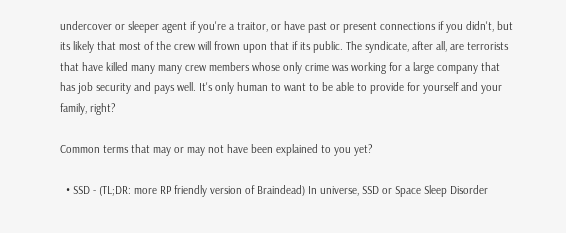undercover or sleeper agent if you're a traitor, or have past or present connections if you didn't, but its likely that most of the crew will frown upon that if its public. The syndicate, after all, are terrorists that have killed many many crew members whose only crime was working for a large company that has job security and pays well. It's only human to want to be able to provide for yourself and your family, right?

Common terms that may or may not have been explained to you yet?

  • SSD - (TL;DR: more RP friendly version of Braindead) In universe, SSD or Space Sleep Disorder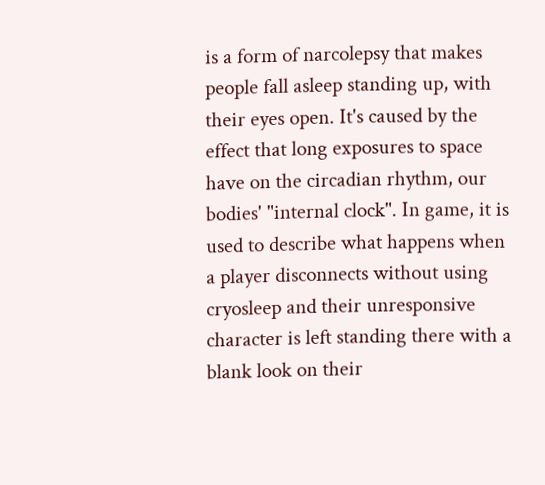is a form of narcolepsy that makes people fall asleep standing up, with their eyes open. It's caused by the effect that long exposures to space have on the circadian rhythm, our bodies' "internal clock". In game, it is used to describe what happens when a player disconnects without using cryosleep and their unresponsive character is left standing there with a blank look on their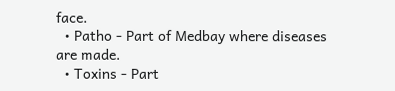face.
  • Patho - Part of Medbay where diseases are made.
  • Toxins - Part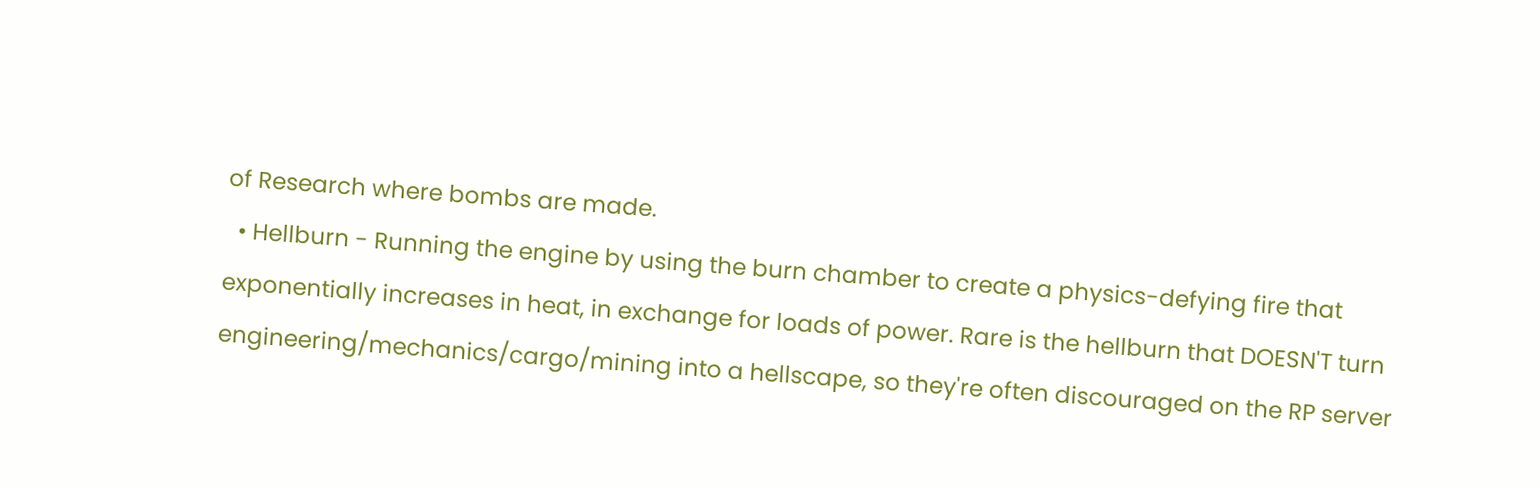of Research where bombs are made.
  • Hellburn - Running the engine by using the burn chamber to create a physics-defying fire that exponentially increases in heat, in exchange for loads of power. Rare is the hellburn that DOESN'T turn engineering/mechanics/cargo/mining into a hellscape, so they're often discouraged on the RP server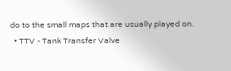do to the small maps that are usually played on.
  • TTV - Tank Transfer Valve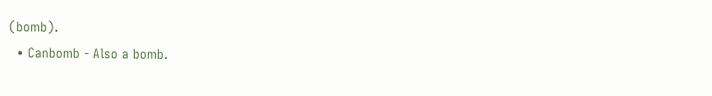(bomb).
  • Canbomb - Also a bomb.